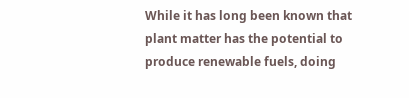While it has long been known that plant matter has the potential to produce renewable fuels, doing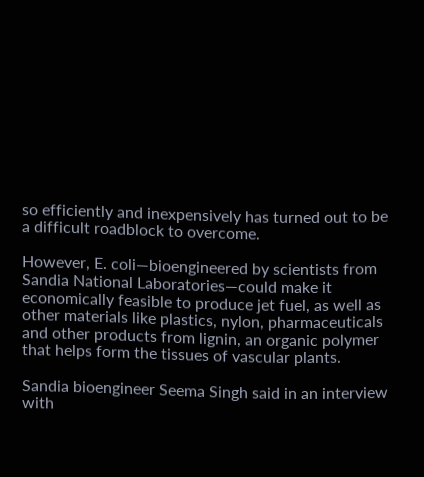so efficiently and inexpensively has turned out to be a difficult roadblock to overcome.

However, E. coli—bioengineered by scientists from Sandia National Laboratories—could make it economically feasible to produce jet fuel, as well as other materials like plastics, nylon, pharmaceuticals and other products from lignin, an organic polymer that helps form the tissues of vascular plants.

Sandia bioengineer Seema Singh said in an interview with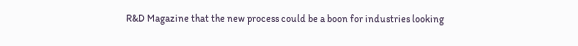R&D Magazine that the new process could be a boon for industries looking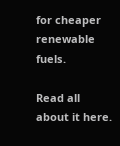for cheaper renewable fuels.

Read all about it here.